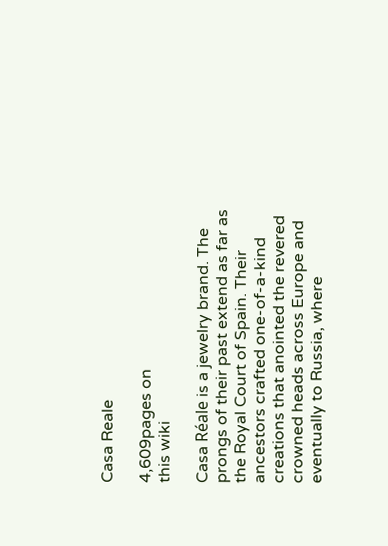Casa Reale

4,609pages on
this wiki

Casa Réale is a jewelry brand. The prongs of their past extend as far as the Royal Court of Spain. Their ancestors crafted one-of-a-kind creations that anointed the revered crowned heads across Europe and eventually to Russia, where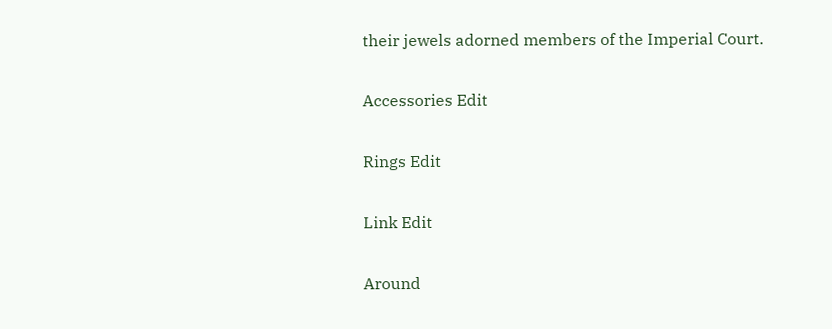their jewels adorned members of the Imperial Court.

Accessories Edit

Rings Edit

Link Edit

Around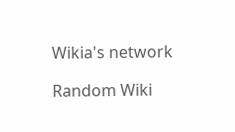Wikia's network

Random Wiki